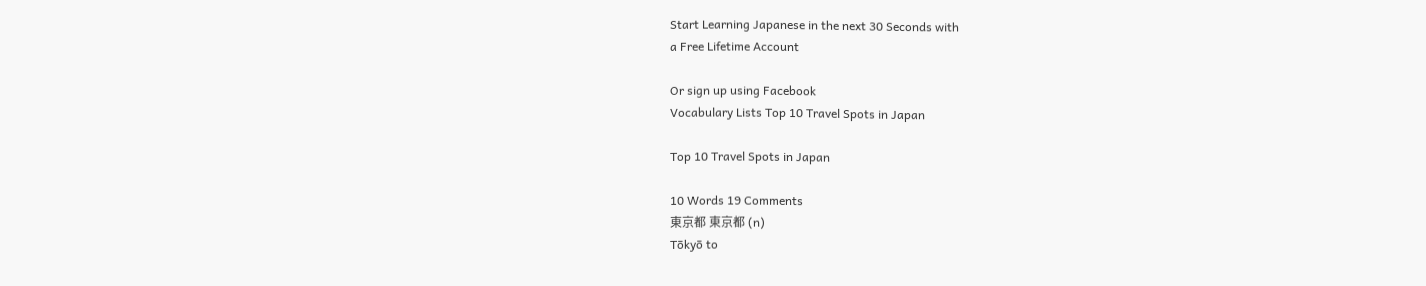Start Learning Japanese in the next 30 Seconds with
a Free Lifetime Account

Or sign up using Facebook
Vocabulary Lists Top 10 Travel Spots in Japan

Top 10 Travel Spots in Japan

10 Words 19 Comments
東京都 東京都 (n)
Tōkyō to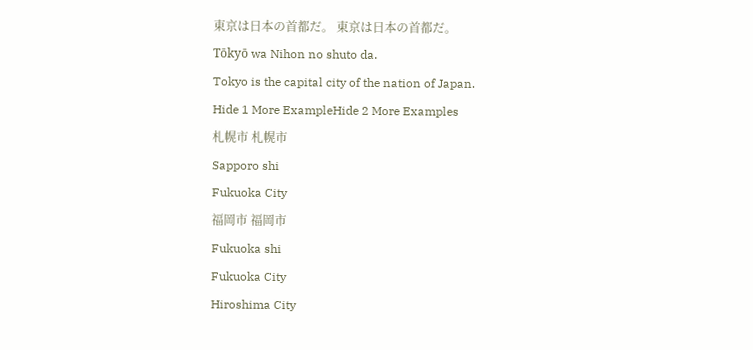東京は日本の首都だ。 東京は日本の首都だ。
Tōkyō wa Nihon no shuto da.
Tokyo is the capital city of the nation of Japan.
Hide 1 More ExampleHide 2 More Examples
札幌市 札幌市
Sapporo shi
Fukuoka City
福岡市 福岡市
Fukuoka shi
Fukuoka City
Hiroshima City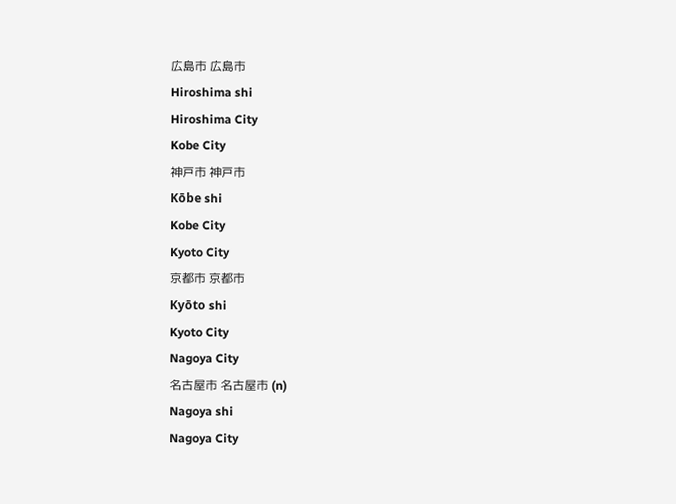広島市 広島市
Hiroshima shi
Hiroshima City
Kobe City
神戸市 神戸市
Kōbe shi
Kobe City
Kyoto City
京都市 京都市
Kyōto shi
Kyoto City
Nagoya City
名古屋市 名古屋市 (n)
Nagoya shi
Nagoya City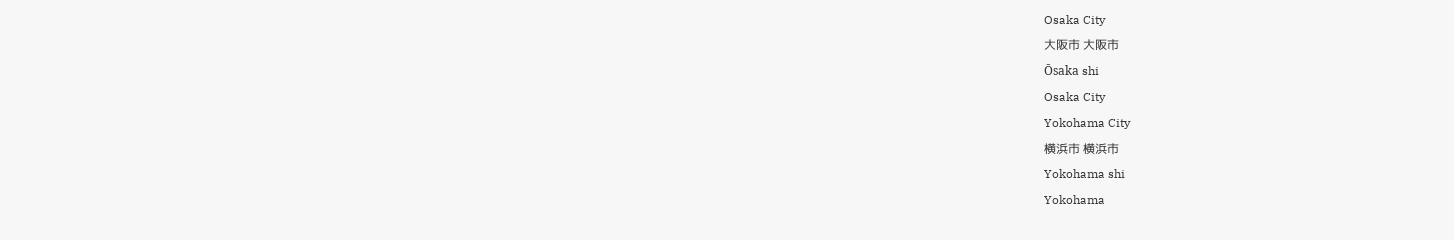Osaka City
大阪市 大阪市
Ōsaka shi
Osaka City
Yokohama City
横浜市 横浜市
Yokohama shi
Yokohama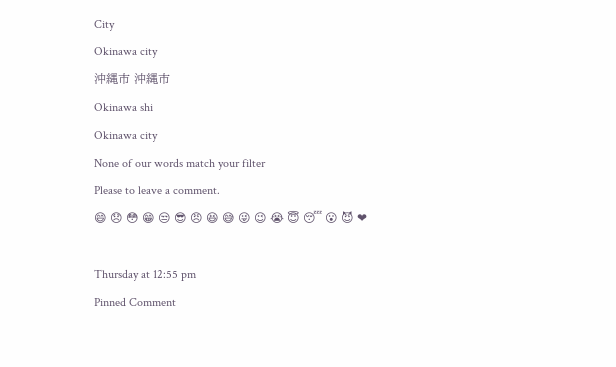City
Okinawa city
沖縄市 沖縄市
Okinawa shi
Okinawa city
None of our words match your filter
Please to leave a comment.
😄 😞 😳 😁 😒 😎 😠 😆 😅 😜 😉 😭 😇 😴 😮 😈 ❤

Thursday at 12:55 pm
Pinned Comment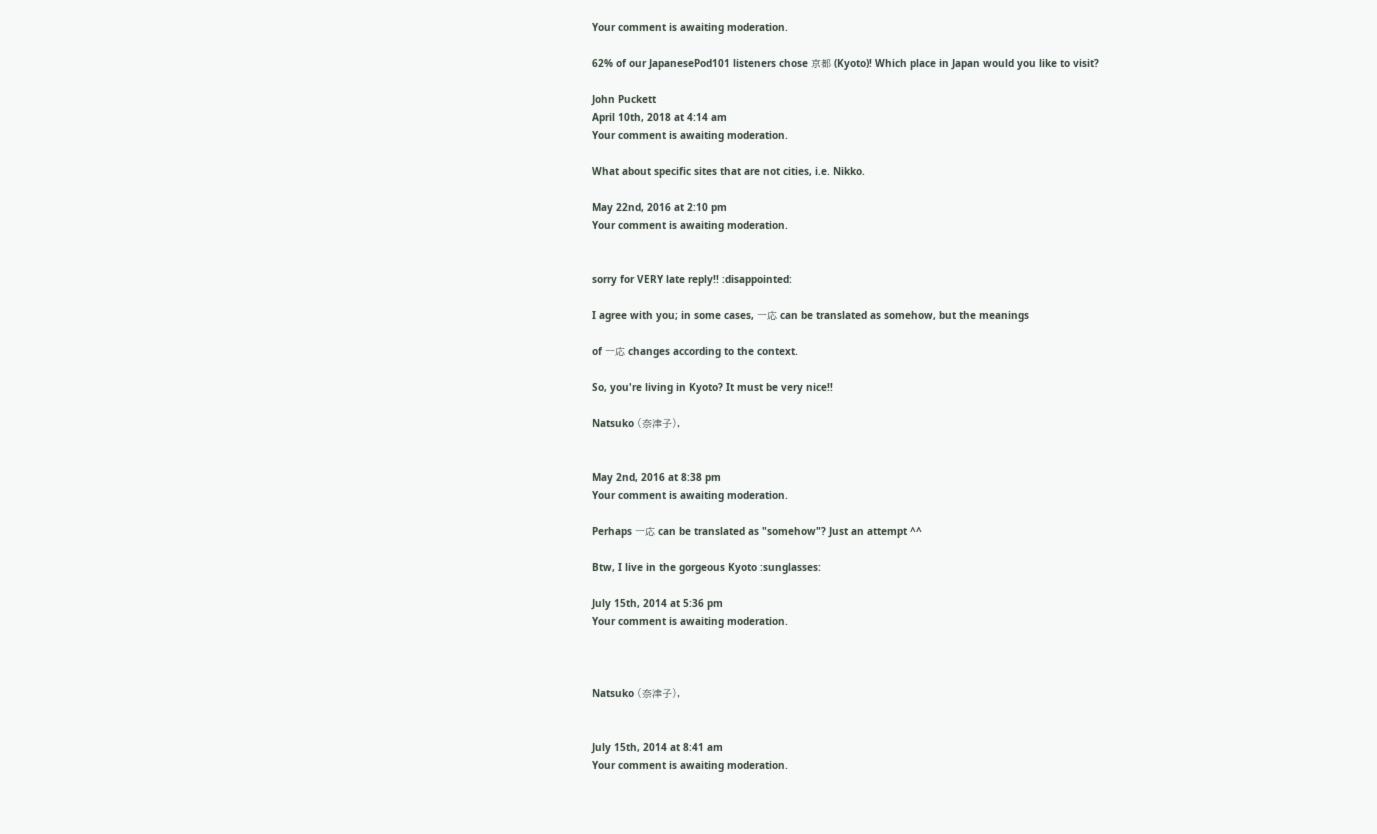Your comment is awaiting moderation.

62% of our JapanesePod101 listeners chose 京都 (Kyoto)! Which place in Japan would you like to visit?

John Puckett
April 10th, 2018 at 4:14 am
Your comment is awaiting moderation.

What about specific sites that are not cities, i.e. Nikko.

May 22nd, 2016 at 2:10 pm
Your comment is awaiting moderation.


sorry for VERY late reply!! :disappointed:

I agree with you; in some cases, 一応 can be translated as somehow, but the meanings

of 一応 changes according to the context.

So, you're living in Kyoto? It must be very nice!!

Natsuko (奈津子),


May 2nd, 2016 at 8:38 pm
Your comment is awaiting moderation.

Perhaps 一応 can be translated as "somehow"? Just an attempt ^^

Btw, I live in the gorgeous Kyoto :sunglasses:

July 15th, 2014 at 5:36 pm
Your comment is awaiting moderation.



Natsuko (奈津子),


July 15th, 2014 at 8:41 am
Your comment is awaiting moderation.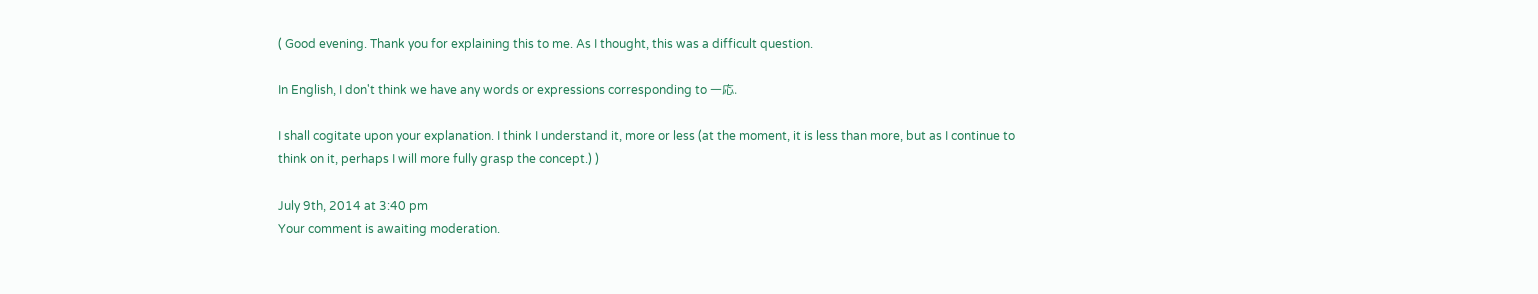( Good evening. Thank you for explaining this to me. As I thought, this was a difficult question.

In English, I don't think we have any words or expressions corresponding to 一応.

I shall cogitate upon your explanation. I think I understand it, more or less (at the moment, it is less than more, but as I continue to think on it, perhaps I will more fully grasp the concept.) )

July 9th, 2014 at 3:40 pm
Your comment is awaiting moderation.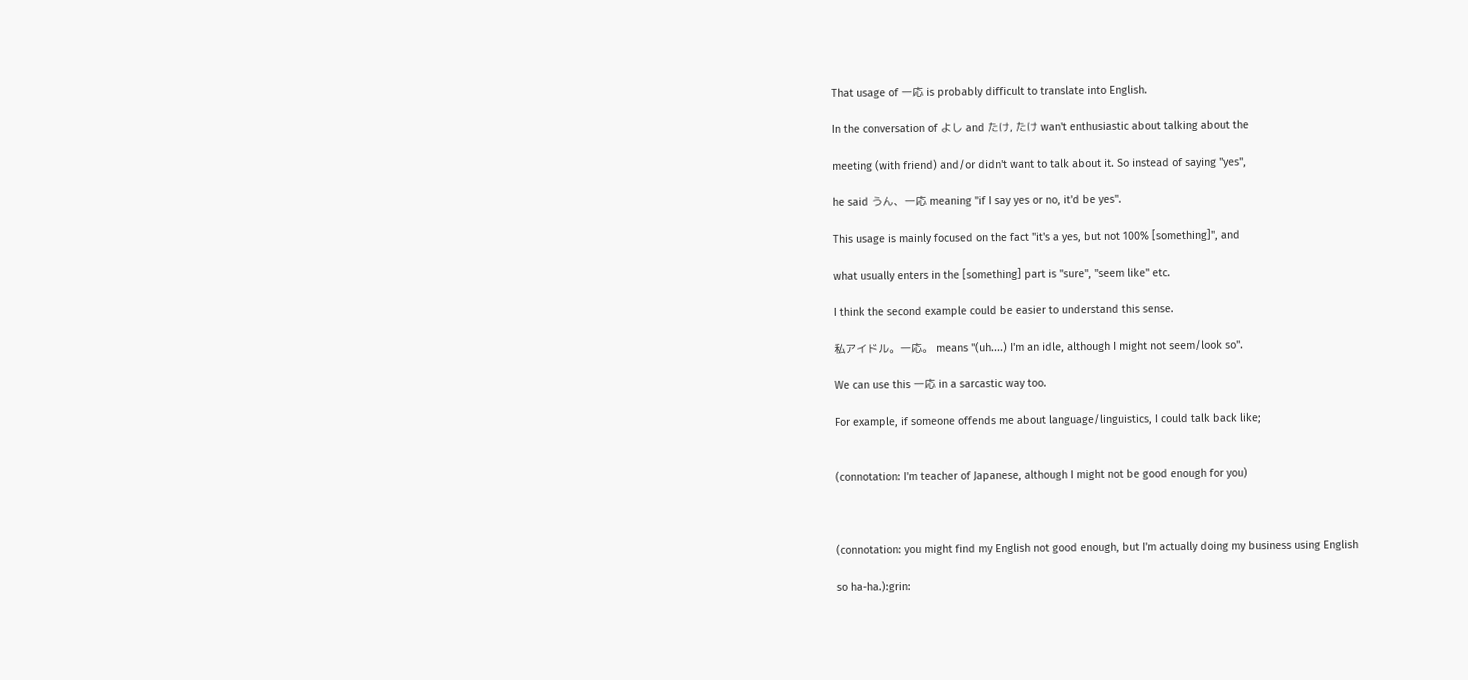That usage of 一応 is probably difficult to translate into English.

In the conversation of よし and たけ, たけ wan't enthusiastic about talking about the

meeting (with friend) and/or didn't want to talk about it. So instead of saying "yes",

he said うん、一応 meaning "if I say yes or no, it'd be yes".

This usage is mainly focused on the fact "it's a yes, but not 100% [something]", and

what usually enters in the [something] part is "sure", "seem like" etc.

I think the second example could be easier to understand this sense.

私アイドル。一応。 means "(uh....) I'm an idle, although I might not seem/look so".

We can use this 一応 in a sarcastic way too.

For example, if someone offends me about language/linguistics, I could talk back like;


(connotation: I'm teacher of Japanese, although I might not be good enough for you)



(connotation: you might find my English not good enough, but I'm actually doing my business using English

so ha-ha.):grin: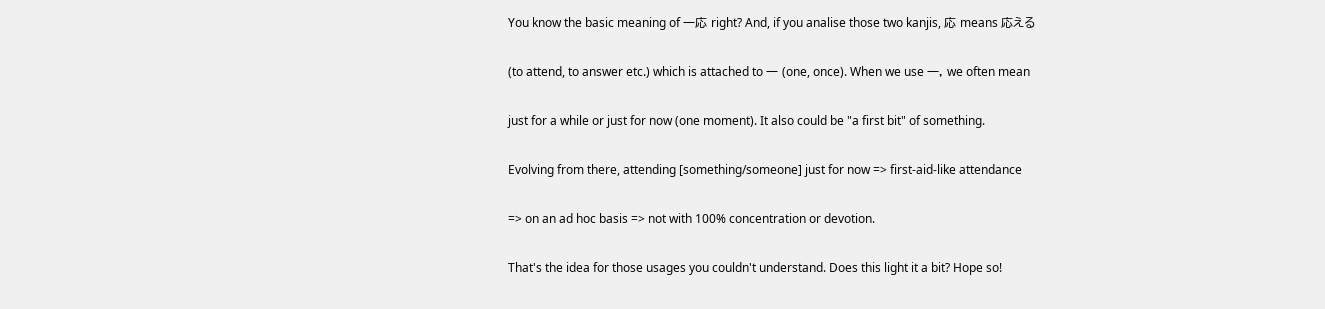You know the basic meaning of 一応 right? And, if you analise those two kanjis, 応 means 応える

(to attend, to answer etc.) which is attached to 一 (one, once). When we use 一, we often mean

just for a while or just for now (one moment). It also could be "a first bit" of something.

Evolving from there, attending [something/someone] just for now => first-aid-like attendance

=> on an ad hoc basis => not with 100% concentration or devotion.

That's the idea for those usages you couldn't understand. Does this light it a bit? Hope so!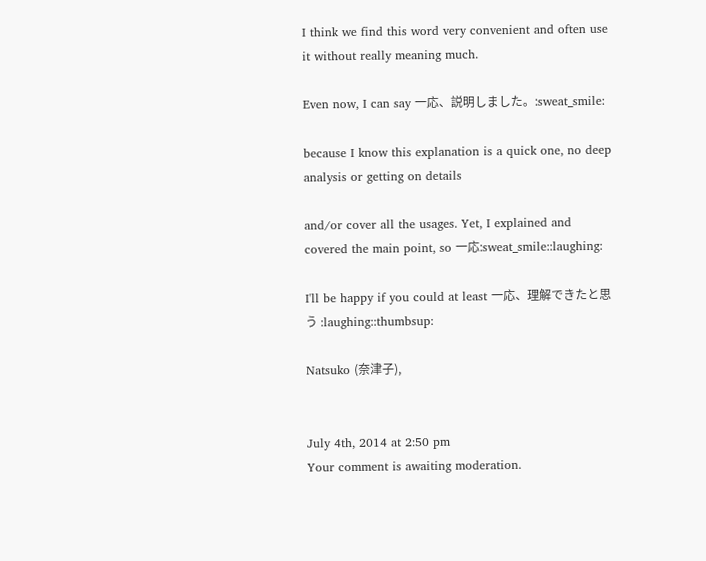I think we find this word very convenient and often use it without really meaning much.

Even now, I can say 一応、説明しました。:sweat_smile:

because I know this explanation is a quick one, no deep analysis or getting on details

and/or cover all the usages. Yet, I explained and covered the main point, so 一応:sweat_smile::laughing:

I'll be happy if you could at least 一応、理解できたと思う :laughing::thumbsup:

Natsuko (奈津子),


July 4th, 2014 at 2:50 pm
Your comment is awaiting moderation.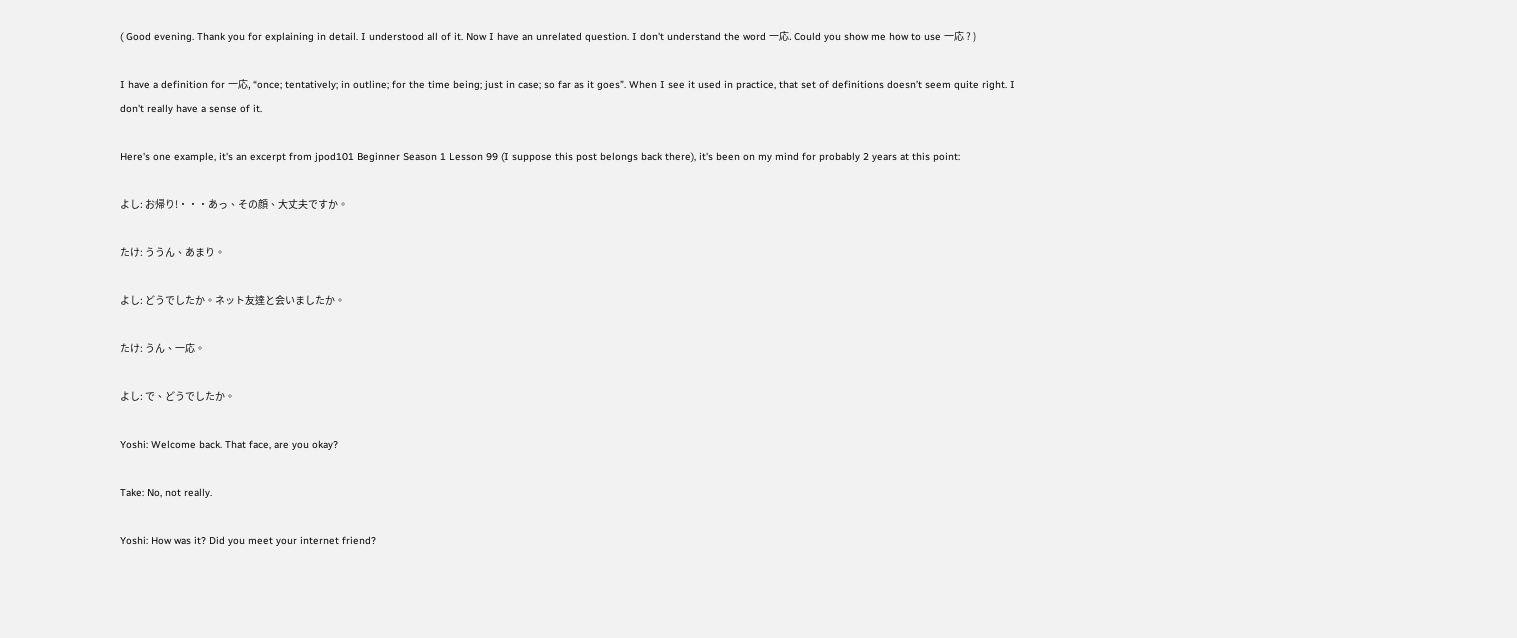( Good evening. Thank you for explaining in detail. I understood all of it. Now I have an unrelated question. I don't understand the word 一応. Could you show me how to use 一応 ? )

I have a definition for 一応, “once; tentatively; in outline; for the time being; just in case; so far as it goes”. When I see it used in practice, that set of definitions doesn’t seem quite right. I don't really have a sense of it.

Here's one example, it's an excerpt from jpod101 Beginner Season 1 Lesson 99 (I suppose this post belongs back there), it's been on my mind for probably 2 years at this point:

よし: お帰り!・・・あっ、その顔、大丈夫ですか。

たけ: ううん、あまり。

よし: どうでしたか。ネット友達と会いましたか。

たけ: うん、一応。

よし: で、どうでしたか。

Yoshi: Welcome back. That face, are you okay?

Take: No, not really.

Yoshi: How was it? Did you meet your internet friend?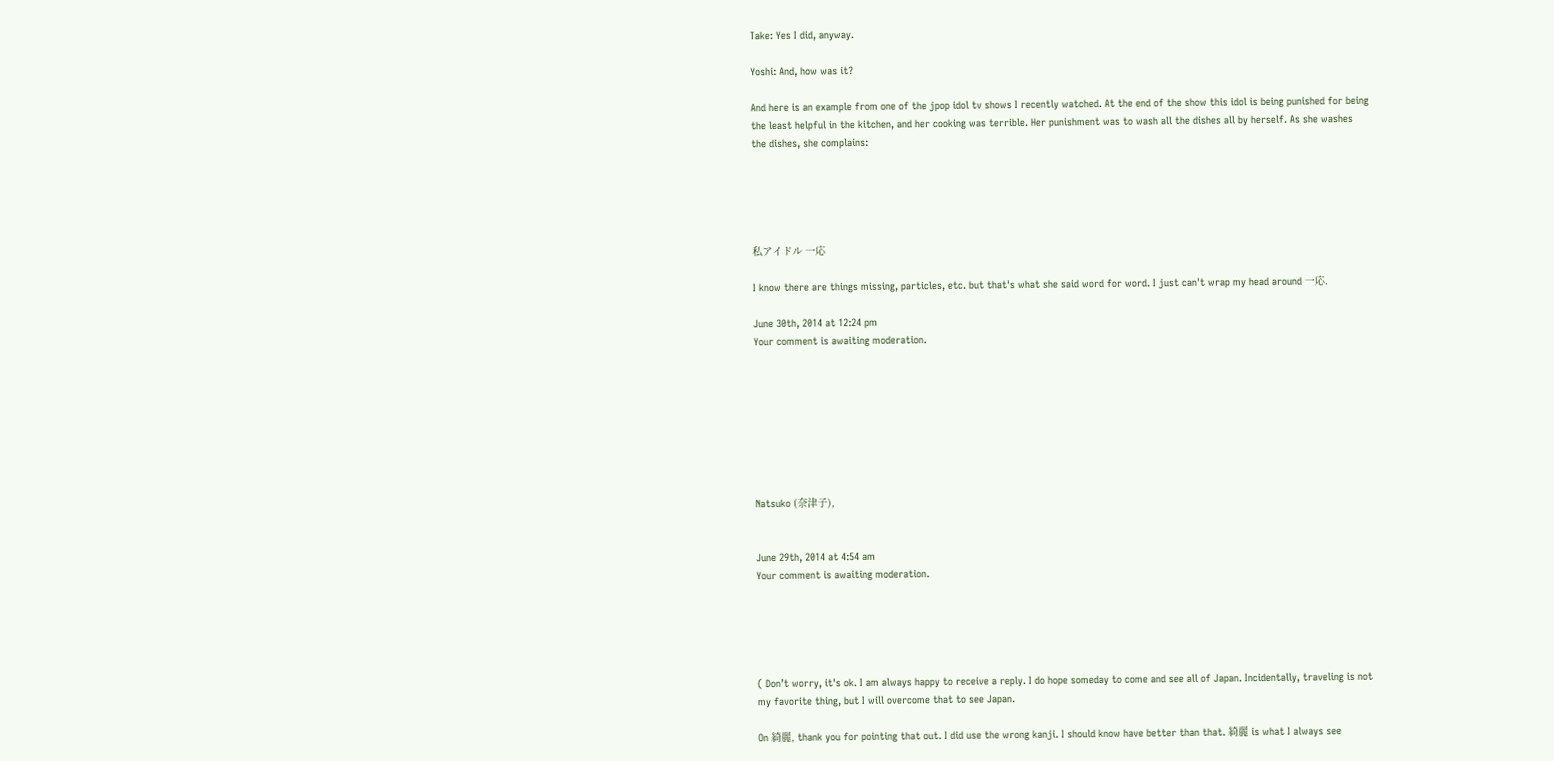Take: Yes I did, anyway.

Yoshi: And, how was it?

And here is an example from one of the jpop idol tv shows I recently watched. At the end of the show this idol is being punished for being the least helpful in the kitchen, and her cooking was terrible. Her punishment was to wash all the dishes all by herself. As she washes the dishes, she complains:





私アイドル 一応

I know there are things missing, particles, etc. but that's what she said word for word. I just can't wrap my head around 一応.

June 30th, 2014 at 12:24 pm
Your comment is awaiting moderation.








Natsuko (奈津子),


June 29th, 2014 at 4:54 am
Your comment is awaiting moderation.





( Don’t worry, it's ok. I am always happy to receive a reply. I do hope someday to come and see all of Japan. Incidentally, traveling is not my favorite thing, but I will overcome that to see Japan.

On 綺麗, thank you for pointing that out. I did use the wrong kanji. I should know have better than that. 綺麗 is what I always see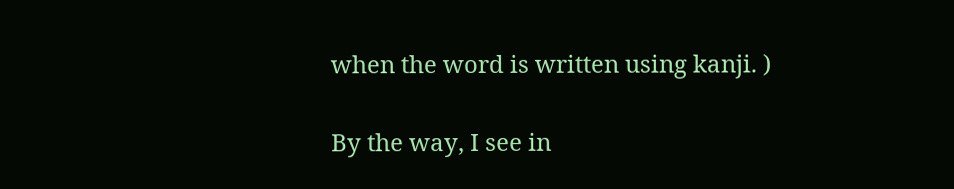when the word is written using kanji. )

By the way, I see in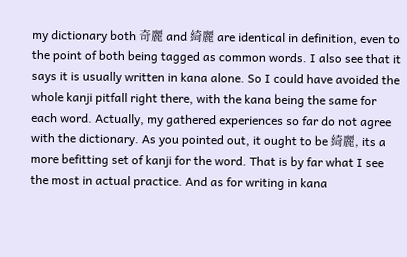my dictionary both 奇麗 and 綺麗 are identical in definition, even to the point of both being tagged as common words. I also see that it says it is usually written in kana alone. So I could have avoided the whole kanji pitfall right there, with the kana being the same for each word. Actually, my gathered experiences so far do not agree with the dictionary. As you pointed out, it ought to be 綺麗, its a more befitting set of kanji for the word. That is by far what I see the most in actual practice. And as for writing in kana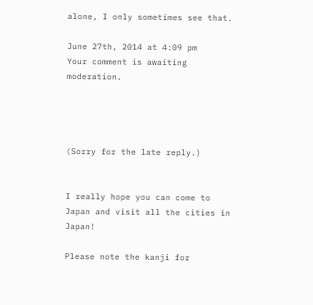alone, I only sometimes see that.

June 27th, 2014 at 4:09 pm
Your comment is awaiting moderation.




(Sorry for the late reply.)


I really hope you can come to Japan and visit all the cities in Japan!

Please note the kanji for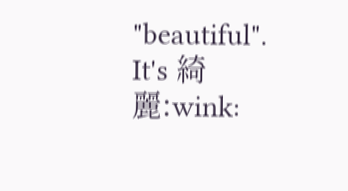"beautiful". It's 綺麗:wink: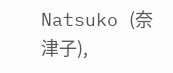Natsuko (奈津子),